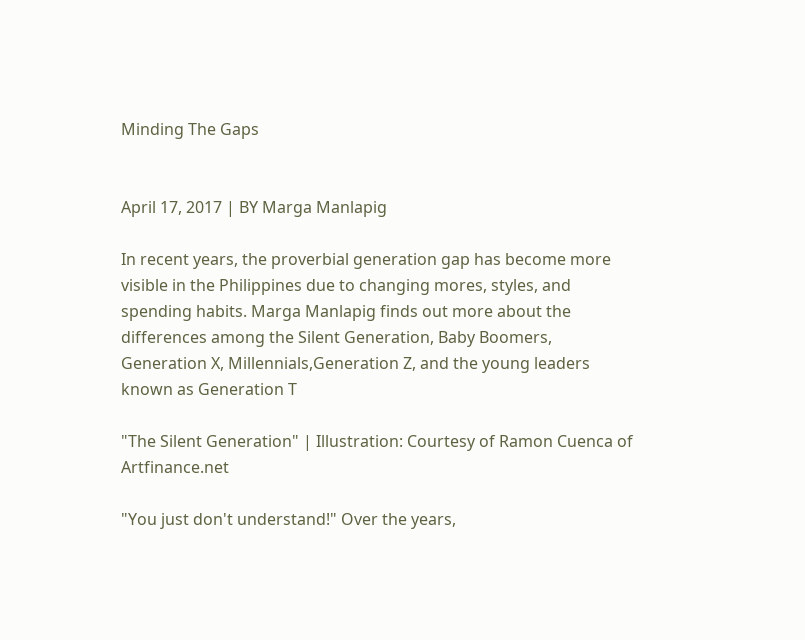Minding The Gaps


April 17, 2017 | BY Marga Manlapig

In recent years, the proverbial generation gap has become more visible in the Philippines due to changing mores, styles, and spending habits. Marga Manlapig finds out more about the differences among the Silent Generation, Baby Boomers, Generation X, Millennials,Generation Z, and the young leaders known as Generation T

"The Silent Generation" | Illustration: Courtesy of Ramon Cuenca of Artfinance.net

"You just don't understand!" Over the years,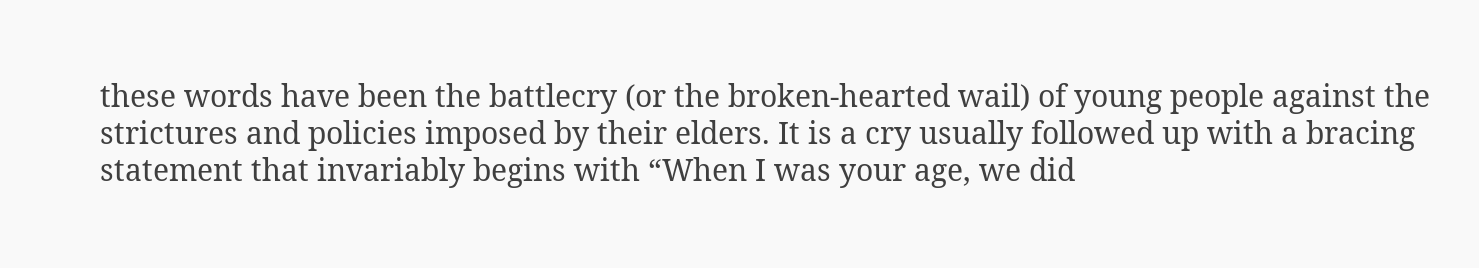these words have been the battlecry (or the broken-hearted wail) of young people against the strictures and policies imposed by their elders. It is a cry usually followed up with a bracing statement that invariably begins with “When I was your age, we did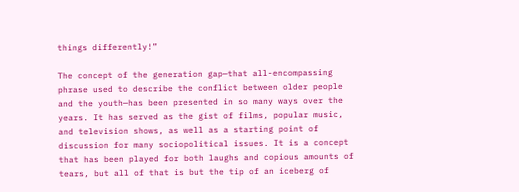things differently!”

The concept of the generation gap—that all-encompassing phrase used to describe the conflict between older people and the youth—has been presented in so many ways over the years. It has served as the gist of films, popular music, and television shows, as well as a starting point of discussion for many sociopolitical issues. It is a concept that has been played for both laughs and copious amounts of tears, but all of that is but the tip of an iceberg of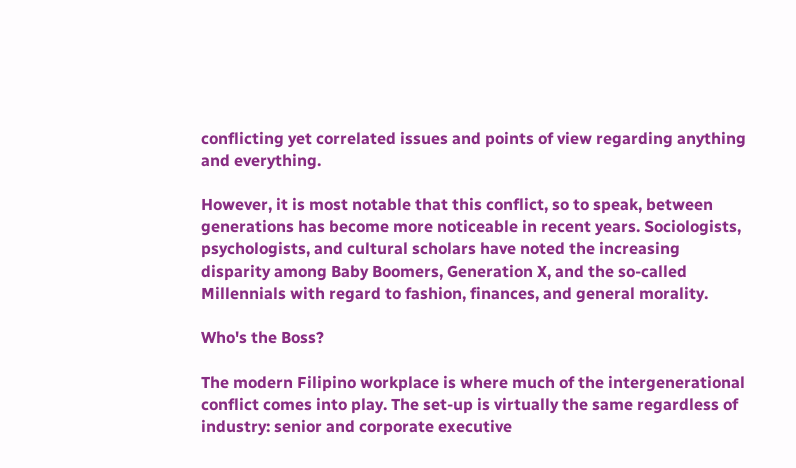conflicting yet correlated issues and points of view regarding anything and everything.

However, it is most notable that this conflict, so to speak, between generations has become more noticeable in recent years. Sociologists, psychologists, and cultural scholars have noted the increasing disparity among Baby Boomers, Generation X, and the so-called Millennials with regard to fashion, finances, and general morality.

Who's the Boss?

The modern Filipino workplace is where much of the intergenerational conflict comes into play. The set-up is virtually the same regardless of industry: senior and corporate executive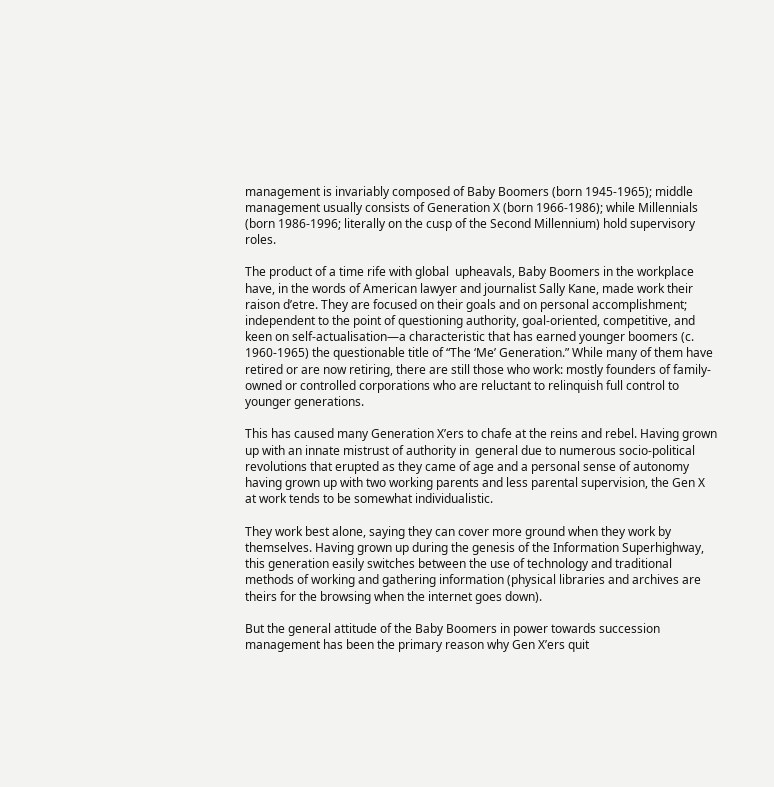management is invariably composed of Baby Boomers (born 1945-1965); middle management usually consists of Generation X (born 1966-1986); while Millennials (born 1986-1996; literally on the cusp of the Second Millennium) hold supervisory roles.

The product of a time rife with global  upheavals, Baby Boomers in the workplace have, in the words of American lawyer and journalist Sally Kane, made work their raison d’etre. They are focused on their goals and on personal accomplishment; independent to the point of questioning authority, goal-oriented, competitive, and keen on self-actualisation—a characteristic that has earned younger boomers (c. 1960-1965) the questionable title of “The ‘Me’ Generation.” While many of them have retired or are now retiring, there are still those who work: mostly founders of family-owned or controlled corporations who are reluctant to relinquish full control to younger generations.

This has caused many Generation X’ers to chafe at the reins and rebel. Having grown up with an innate mistrust of authority in  general due to numerous socio-political revolutions that erupted as they came of age and a personal sense of autonomy having grown up with two working parents and less parental supervision, the Gen X at work tends to be somewhat individualistic.

They work best alone, saying they can cover more ground when they work by themselves. Having grown up during the genesis of the Information Superhighway, this generation easily switches between the use of technology and traditional methods of working and gathering information (physical libraries and archives are theirs for the browsing when the internet goes down).

But the general attitude of the Baby Boomers in power towards succession management has been the primary reason why Gen X’ers quit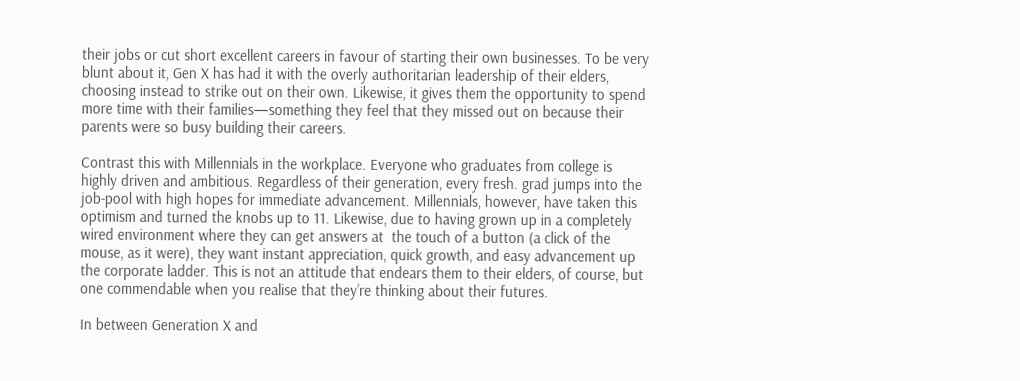their jobs or cut short excellent careers in favour of starting their own businesses. To be very blunt about it, Gen X has had it with the overly authoritarian leadership of their elders, choosing instead to strike out on their own. Likewise, it gives them the opportunity to spend more time with their families—something they feel that they missed out on because their parents were so busy building their careers.

Contrast this with Millennials in the workplace. Everyone who graduates from college is highly driven and ambitious. Regardless of their generation, every fresh. grad jumps into the job-pool with high hopes for immediate advancement. Millennials, however, have taken this optimism and turned the knobs up to 11. Likewise, due to having grown up in a completely wired environment where they can get answers at  the touch of a button (a click of the mouse, as it were), they want instant appreciation, quick growth, and easy advancement up the corporate ladder. This is not an attitude that endears them to their elders, of course, but one commendable when you realise that they’re thinking about their futures.

In between Generation X and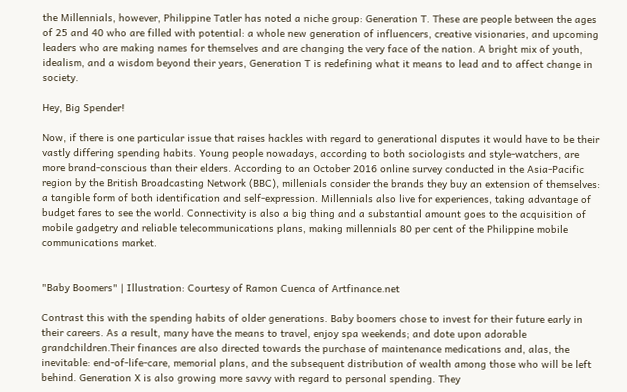the Millennials, however, Philippine Tatler has noted a niche group: Generation T. These are people between the ages of 25 and 40 who are filled with potential: a whole new generation of influencers, creative visionaries, and upcoming leaders who are making names for themselves and are changing the very face of the nation. A bright mix of youth, idealism, and a wisdom beyond their years, Generation T is redefining what it means to lead and to affect change in society.

Hey, Big Spender!

Now, if there is one particular issue that raises hackles with regard to generational disputes it would have to be their vastly differing spending habits. Young people nowadays, according to both sociologists and style-watchers, are more brand-conscious than their elders. According to an October 2016 online survey conducted in the Asia-Pacific region by the British Broadcasting Network (BBC), millenials consider the brands they buy an extension of themselves: a tangible form of both identification and self-expression. Millennials also live for experiences, taking advantage of budget fares to see the world. Connectivity is also a big thing and a substantial amount goes to the acquisition of mobile gadgetry and reliable telecommunications plans, making millennials 80 per cent of the Philippine mobile communications market.


"Baby Boomers" | Illustration: Courtesy of Ramon Cuenca of Artfinance.net

Contrast this with the spending habits of older generations. Baby boomers chose to invest for their future early in their careers. As a result, many have the means to travel, enjoy spa weekends; and dote upon adorable grandchildren.Their finances are also directed towards the purchase of maintenance medications and, alas, the inevitable: end-of-life-care, memorial plans, and the subsequent distribution of wealth among those who will be left behind. Generation X is also growing more savvy with regard to personal spending. They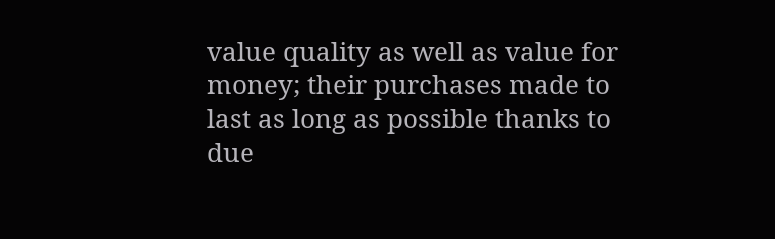value quality as well as value for money; their purchases made to last as long as possible thanks to due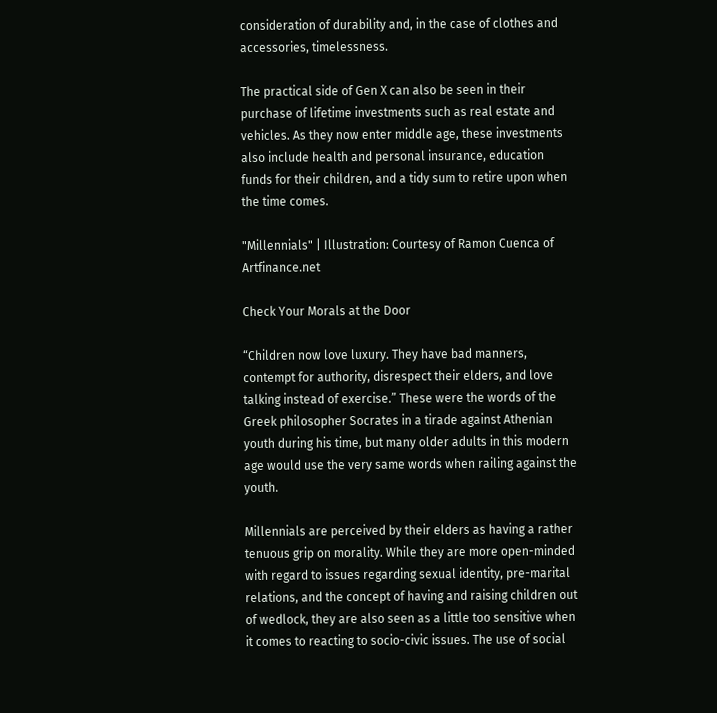consideration of durability and, in the case of clothes and accessories, timelessness.

The practical side of Gen X can also be seen in their purchase of lifetime investments such as real estate and vehicles. As they now enter middle age, these investments also include health and personal insurance, education funds for their children, and a tidy sum to retire upon when the time comes.

"Millennials" | Illustration: Courtesy of Ramon Cuenca of Artfinance.net

Check Your Morals at the Door

“Children now love luxury. They have bad manners, contempt for authority, disrespect their elders, and love talking instead of exercise.” These were the words of the Greek philosopher Socrates in a tirade against Athenian youth during his time, but many older adults in this modern age would use the very same words when railing against the youth.

Millennials are perceived by their elders as having a rather tenuous grip on morality. While they are more open-minded with regard to issues regarding sexual identity, pre-marital relations, and the concept of having and raising children out of wedlock, they are also seen as a little too sensitive when it comes to reacting to socio-civic issues. The use of social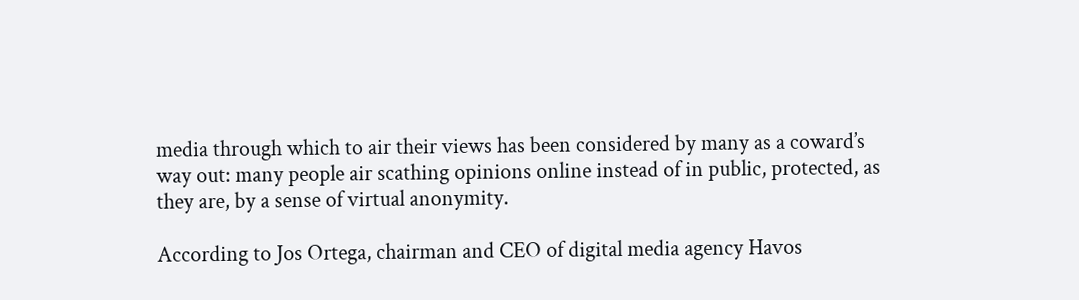media through which to air their views has been considered by many as a coward’s way out: many people air scathing opinions online instead of in public, protected, as they are, by a sense of virtual anonymity.

According to Jos Ortega, chairman and CEO of digital media agency Havos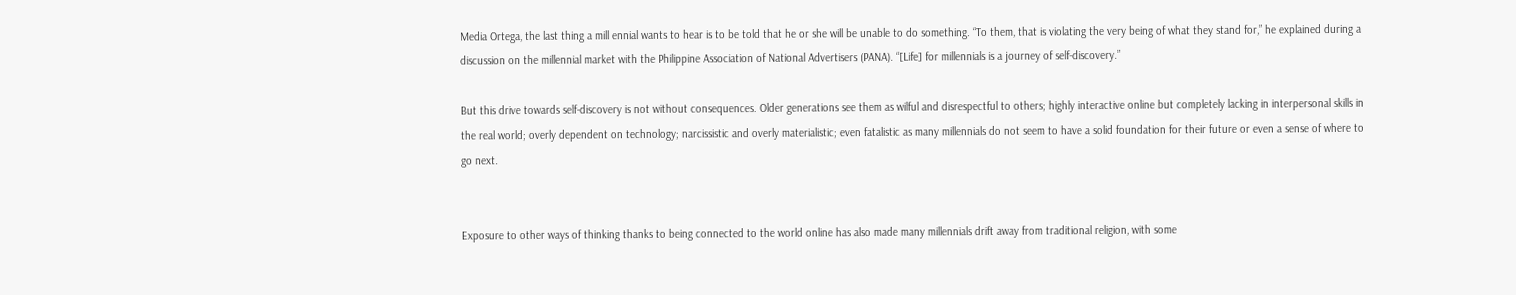Media Ortega, the last thing a mill ennial wants to hear is to be told that he or she will be unable to do something. “To them, that is violating the very being of what they stand for,” he explained during a discussion on the millennial market with the Philippine Association of National Advertisers (PANA). “[Life] for millennials is a journey of self-discovery.”

But this drive towards self-discovery is not without consequences. Older generations see them as wilful and disrespectful to others; highly interactive online but completely lacking in interpersonal skills in the real world; overly dependent on technology; narcissistic and overly materialistic; even fatalistic as many millennials do not seem to have a solid foundation for their future or even a sense of where to go next.


Exposure to other ways of thinking thanks to being connected to the world online has also made many millennials drift away from traditional religion, with some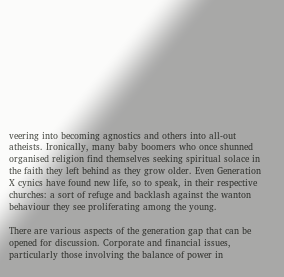veering into becoming agnostics and others into all-out atheists. Ironically, many baby boomers who once shunned organised religion find themselves seeking spiritual solace in the faith they left behind as they grow older. Even Generation X cynics have found new life, so to speak, in their respective churches: a sort of refuge and backlash against the wanton behaviour they see proliferating among the young.

There are various aspects of the generation gap that can be opened for discussion. Corporate and financial issues, particularly those involving the balance of power in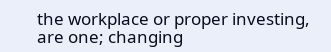the workplace or proper investing, are one; changing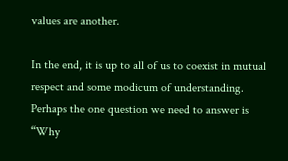values are another.

In the end, it is up to all of us to coexist in mutual respect and some modicum of understanding. Perhaps the one question we need to answer is “Why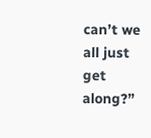can’t we all just get along?”